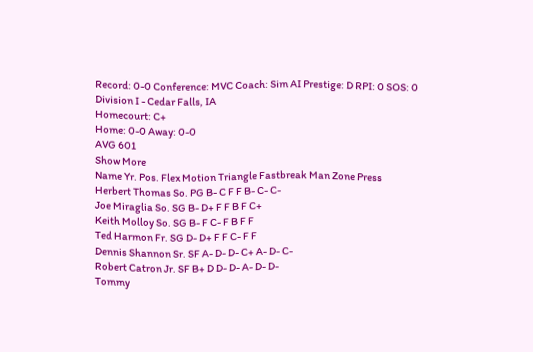Record: 0-0 Conference: MVC Coach: Sim AI Prestige: D RPI: 0 SOS: 0
Division I - Cedar Falls, IA
Homecourt: C+
Home: 0-0 Away: 0-0
AVG 601
Show More
Name Yr. Pos. Flex Motion Triangle Fastbreak Man Zone Press
Herbert Thomas So. PG B- C F F B- C- C-
Joe Miraglia So. SG B- D+ F F B F C+
Keith Molloy So. SG B- F C- F B F F
Ted Harmon Fr. SG D- D+ F F C- F F
Dennis Shannon Sr. SF A- D- D- C+ A- D- C-
Robert Catron Jr. SF B+ D D- D- A- D- D-
Tommy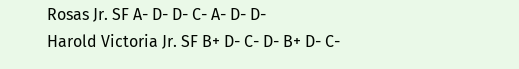Rosas Jr. SF A- D- D- C- A- D- D-
Harold Victoria Jr. SF B+ D- C- D- B+ D- C-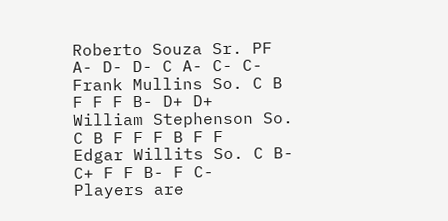Roberto Souza Sr. PF A- D- D- C A- C- C-
Frank Mullins So. C B F F F B- D+ D+
William Stephenson So. C B F F F B F F
Edgar Willits So. C B- C+ F F B- F C-
Players are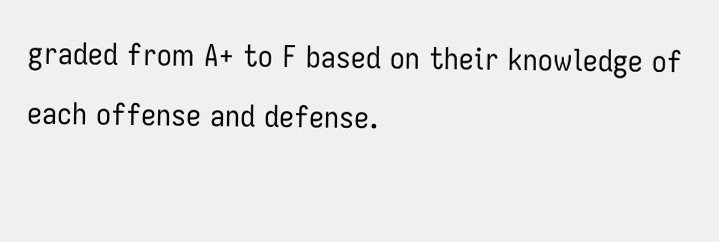graded from A+ to F based on their knowledge of each offense and defense.